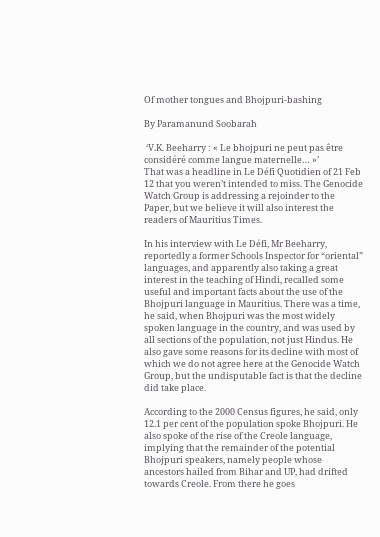Of mother tongues and Bhojpuri-bashing

By Paramanund Soobarah

 ‘V.K. Beeharry : « Le bhojpuri ne peut pas être considéré comme langue maternelle… »’
That was a headline in Le Défi Quotidien of 21 Feb 12 that you weren’t intended to miss. The Genocide Watch Group is addressing a rejoinder to the Paper, but we believe it will also interest the readers of Mauritius Times.

In his interview with Le Défi, Mr Beeharry, reportedly a former Schools Inspector for “oriental” languages, and apparently also taking a great interest in the teaching of Hindi, recalled some useful and important facts about the use of the Bhojpuri language in Mauritius. There was a time, he said, when Bhojpuri was the most widely spoken language in the country, and was used by all sections of the population, not just Hindus. He also gave some reasons for its decline with most of which we do not agree here at the Genocide Watch Group, but the undisputable fact is that the decline did take place.

According to the 2000 Census figures, he said, only 12.1 per cent of the population spoke Bhojpuri. He also spoke of the rise of the Creole language, implying that the remainder of the potential Bhojpuri speakers, namely people whose ancestors hailed from Bihar and UP, had drifted towards Creole. From there he goes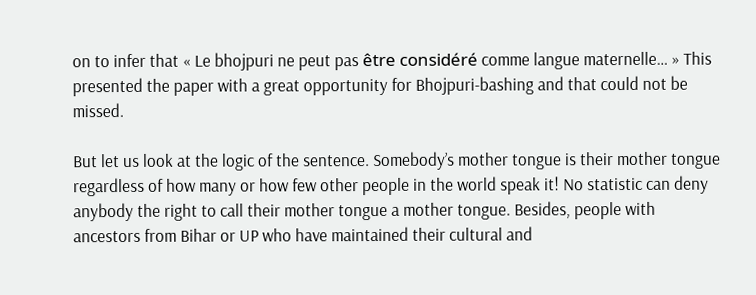on to infer that « Le bhojpuri ne peut pas être considéré comme langue maternelle… » This presented the paper with a great opportunity for Bhojpuri-bashing and that could not be missed.

But let us look at the logic of the sentence. Somebody’s mother tongue is their mother tongue regardless of how many or how few other people in the world speak it! No statistic can deny anybody the right to call their mother tongue a mother tongue. Besides, people with ancestors from Bihar or UP who have maintained their cultural and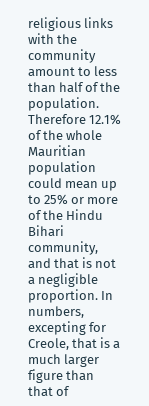religious links with the community amount to less than half of the population. Therefore 12.1% of the whole Mauritian population could mean up to 25% or more of the Hindu Bihari community, and that is not a negligible proportion. In numbers, excepting for Creole, that is a much larger figure than that of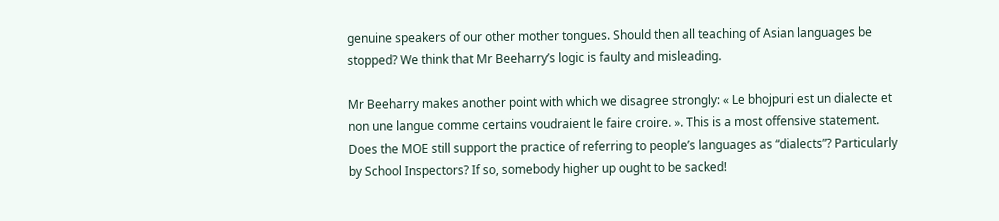genuine speakers of our other mother tongues. Should then all teaching of Asian languages be stopped? We think that Mr Beeharry’s logic is faulty and misleading.

Mr Beeharry makes another point with which we disagree strongly: « Le bhojpuri est un dialecte et non une langue comme certains voudraient le faire croire. ». This is a most offensive statement. Does the MOE still support the practice of referring to people’s languages as “dialects”? Particularly by School Inspectors? If so, somebody higher up ought to be sacked!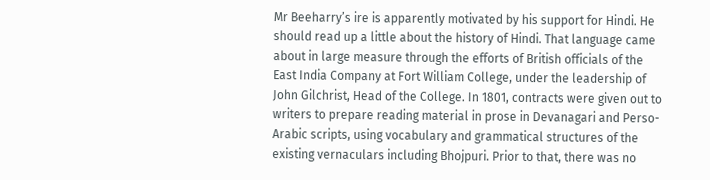Mr Beeharry’s ire is apparently motivated by his support for Hindi. He should read up a little about the history of Hindi. That language came about in large measure through the efforts of British officials of the East India Company at Fort William College, under the leadership of John Gilchrist, Head of the College. In 1801, contracts were given out to writers to prepare reading material in prose in Devanagari and Perso-Arabic scripts, using vocabulary and grammatical structures of the existing vernaculars including Bhojpuri. Prior to that, there was no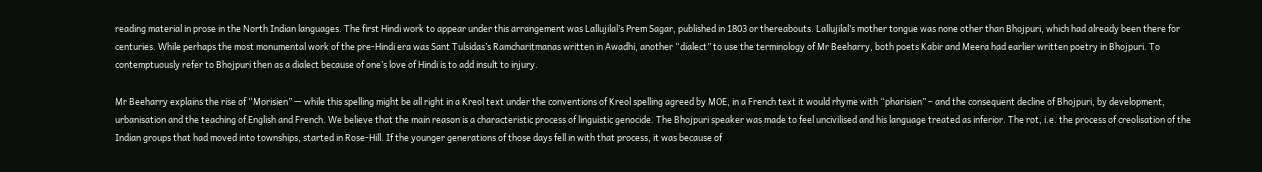reading material in prose in the North Indian languages. The first Hindi work to appear under this arrangement was Lallujilal’s Prem Sagar, published in 1803 or thereabouts. Lallujilal’s mother tongue was none other than Bhojpuri, which had already been there for centuries. While perhaps the most monumental work of the pre-Hindi era was Sant Tulsidas’s Ramcharitmanas written in Awadhi, another “dialect” to use the terminology of Mr Beeharry, both poets Kabir and Meera had earlier written poetry in Bhojpuri. To contemptuously refer to Bhojpuri then as a dialect because of one’s love of Hindi is to add insult to injury.

Mr Beeharry explains the rise of “Morisien” — while this spelling might be all right in a Kreol text under the conventions of Kreol spelling agreed by MOE, in a French text it would rhyme with “pharisien” – and the consequent decline of Bhojpuri, by development, urbanisation and the teaching of English and French. We believe that the main reason is a characteristic process of linguistic genocide. The Bhojpuri speaker was made to feel uncivilised and his language treated as inferior. The rot, i.e. the process of creolisation of the Indian groups that had moved into townships, started in Rose-Hill. If the younger generations of those days fell in with that process, it was because of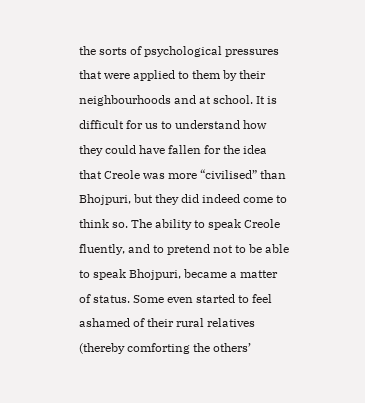the sorts of psychological pressures that were applied to them by their neighbourhoods and at school. It is difficult for us to understand how they could have fallen for the idea that Creole was more “civilised” than Bhojpuri, but they did indeed come to think so. The ability to speak Creole fluently, and to pretend not to be able to speak Bhojpuri, became a matter of status. Some even started to feel ashamed of their rural relatives (thereby comforting the others’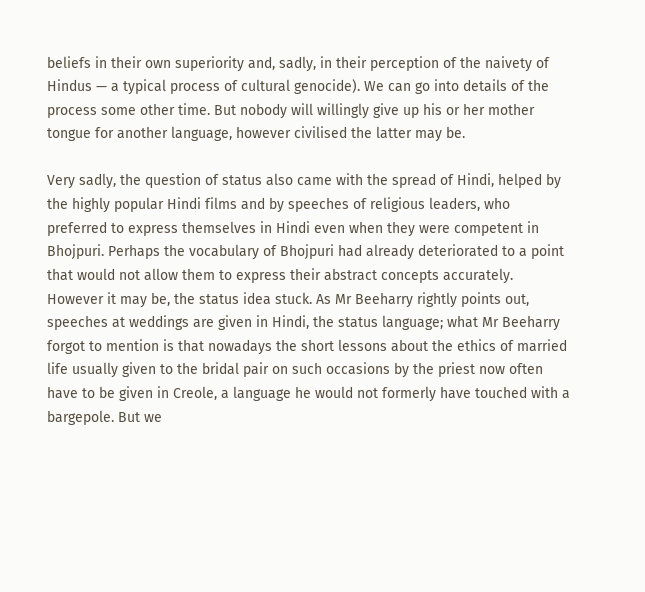beliefs in their own superiority and, sadly, in their perception of the naivety of Hindus — a typical process of cultural genocide). We can go into details of the process some other time. But nobody will willingly give up his or her mother tongue for another language, however civilised the latter may be.

Very sadly, the question of status also came with the spread of Hindi, helped by the highly popular Hindi films and by speeches of religious leaders, who preferred to express themselves in Hindi even when they were competent in Bhojpuri. Perhaps the vocabulary of Bhojpuri had already deteriorated to a point that would not allow them to express their abstract concepts accurately. However it may be, the status idea stuck. As Mr Beeharry rightly points out, speeches at weddings are given in Hindi, the status language; what Mr Beeharry forgot to mention is that nowadays the short lessons about the ethics of married life usually given to the bridal pair on such occasions by the priest now often have to be given in Creole, a language he would not formerly have touched with a bargepole. But we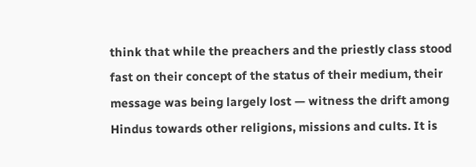think that while the preachers and the priestly class stood fast on their concept of the status of their medium, their message was being largely lost — witness the drift among Hindus towards other religions, missions and cults. It is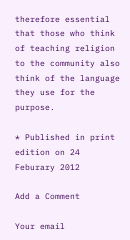therefore essential that those who think of teaching religion to the community also think of the language they use for the purpose.

* Published in print edition on 24 Feburary 2012

Add a Comment

Your email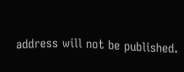address will not be published.